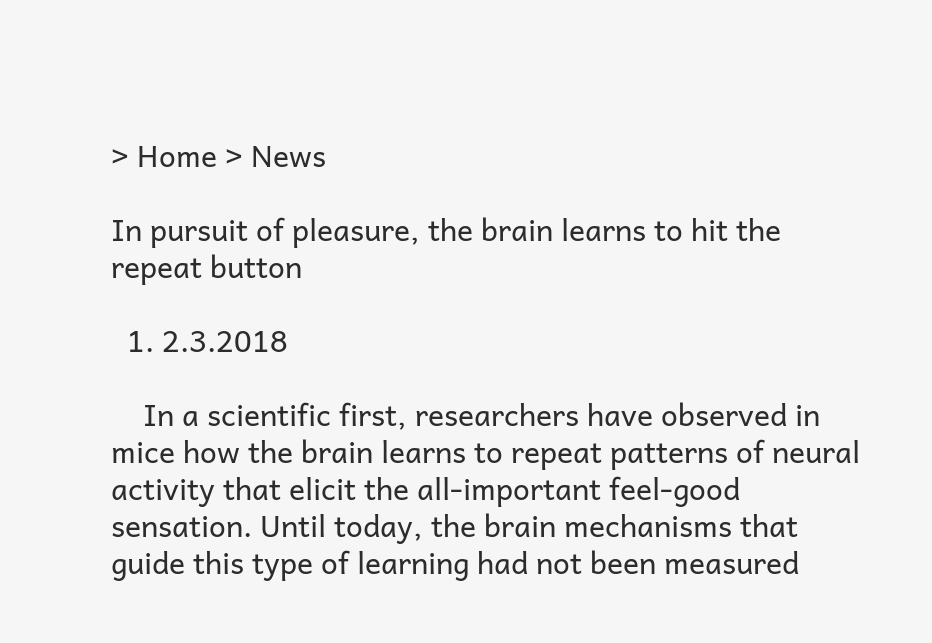> Home > News

In pursuit of pleasure, the brain learns to hit the repeat button

  1. 2.3.2018

    In a scientific first, researchers have observed in mice how the brain learns to repeat patterns of neural activity that elicit the all-important feel-good sensation. Until today, the brain mechanisms that guide this type of learning had not been measured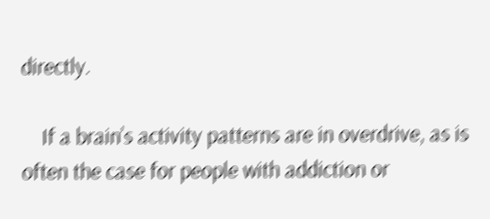directly.

    If a brain’s activity patterns are in overdrive, as is often the case for people with addiction or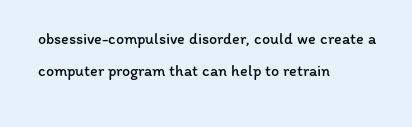obsessive-compulsive disorder, could we create a computer program that can help to retrain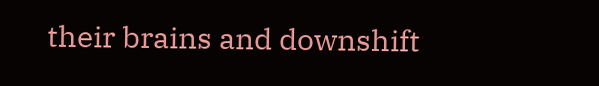their brains and downshift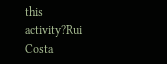this activity?Rui Costa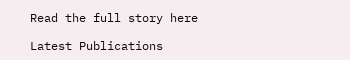Read the full story here

Latest Publications